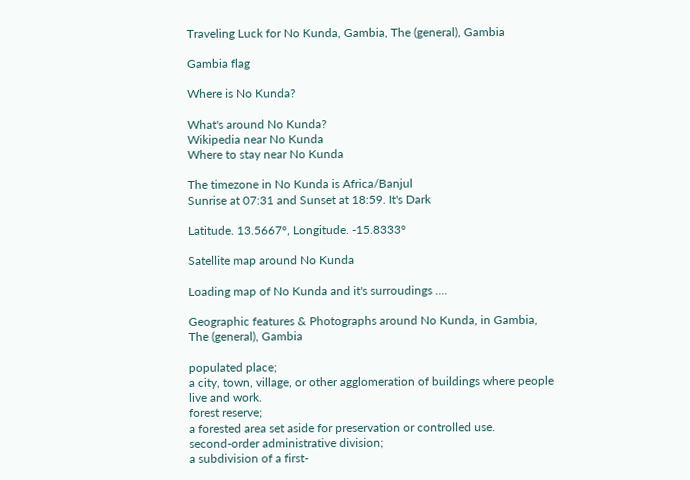Traveling Luck for No Kunda, Gambia, The (general), Gambia

Gambia flag

Where is No Kunda?

What's around No Kunda?
Wikipedia near No Kunda
Where to stay near No Kunda

The timezone in No Kunda is Africa/Banjul
Sunrise at 07:31 and Sunset at 18:59. It's Dark

Latitude. 13.5667°, Longitude. -15.8333°

Satellite map around No Kunda

Loading map of No Kunda and it's surroudings ....

Geographic features & Photographs around No Kunda, in Gambia, The (general), Gambia

populated place;
a city, town, village, or other agglomeration of buildings where people live and work.
forest reserve;
a forested area set aside for preservation or controlled use.
second-order administrative division;
a subdivision of a first-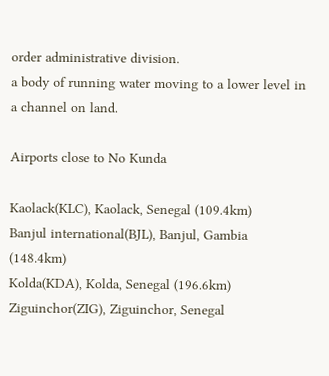order administrative division.
a body of running water moving to a lower level in a channel on land.

Airports close to No Kunda

Kaolack(KLC), Kaolack, Senegal (109.4km)
Banjul international(BJL), Banjul, Gambia (148.4km)
Kolda(KDA), Kolda, Senegal (196.6km)
Ziguinchor(ZIG), Ziguinchor, Senegal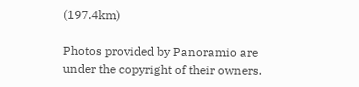(197.4km)

Photos provided by Panoramio are under the copyright of their owners.